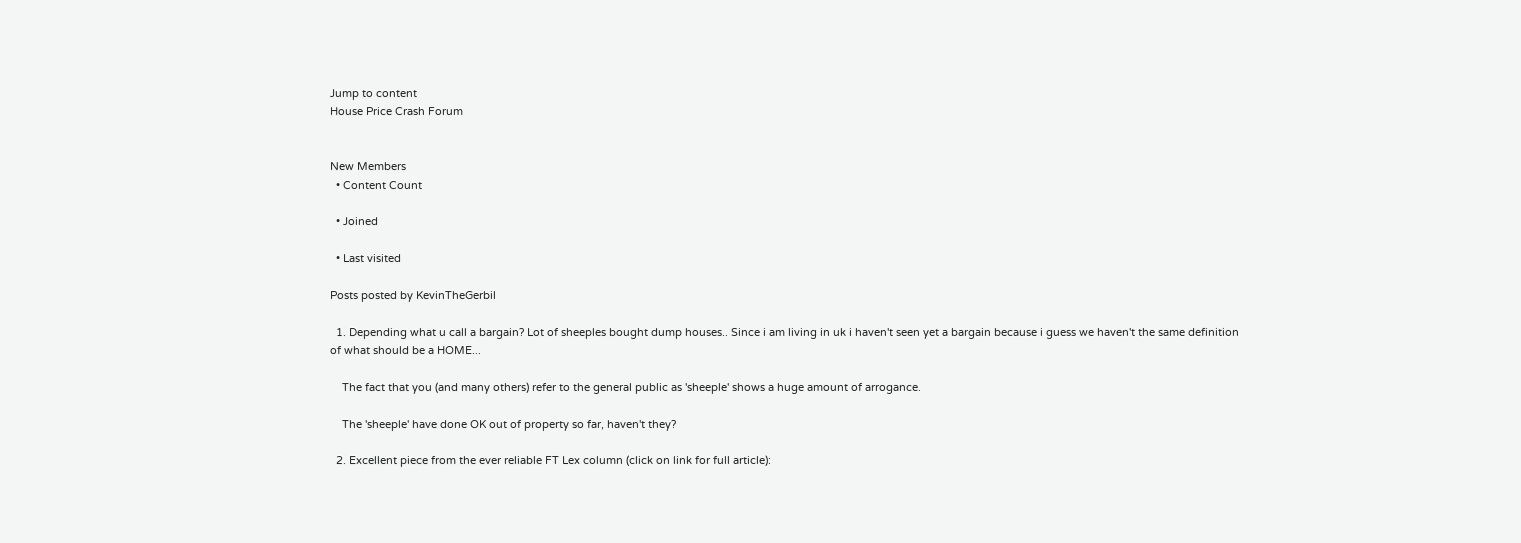Jump to content
House Price Crash Forum


New Members
  • Content Count

  • Joined

  • Last visited

Posts posted by KevinTheGerbil

  1. Depending what u call a bargain? Lot of sheeples bought dump houses.. Since i am living in uk i haven't seen yet a bargain because i guess we haven't the same definition of what should be a HOME...

    The fact that you (and many others) refer to the general public as 'sheeple' shows a huge amount of arrogance.

    The 'sheeple' have done OK out of property so far, haven't they?

  2. Excellent piece from the ever reliable FT Lex column (click on link for full article):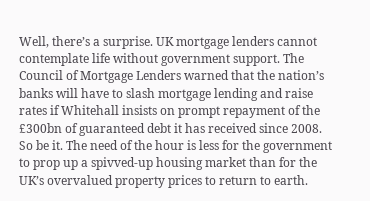Well, there’s a surprise. UK mortgage lenders cannot contemplate life without government support. The Council of Mortgage Lenders warned that the nation’s banks will have to slash mortgage lending and raise rates if Whitehall insists on prompt repayment of the £300bn of guaranteed debt it has received since 2008. So be it. The need of the hour is less for the government to prop up a spivved-up housing market than for the UK’s overvalued property prices to return to earth.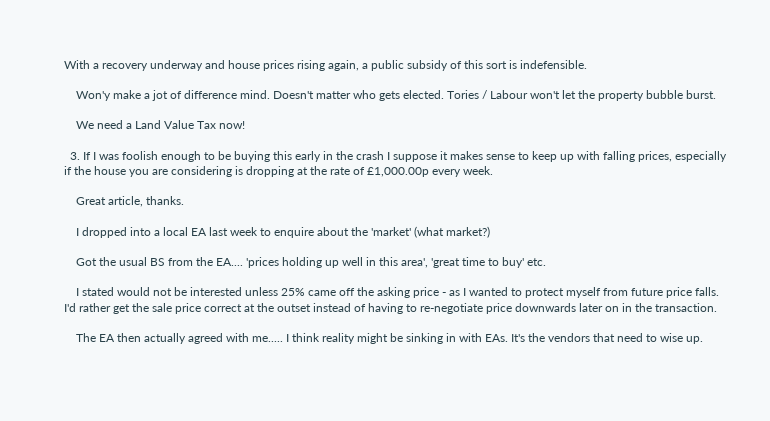With a recovery underway and house prices rising again, a public subsidy of this sort is indefensible.

    Won'y make a jot of difference mind. Doesn't matter who gets elected. Tories / Labour won't let the property bubble burst.

    We need a Land Value Tax now!

  3. If I was foolish enough to be buying this early in the crash I suppose it makes sense to keep up with falling prices, especially if the house you are considering is dropping at the rate of £1,000.00p every week.

    Great article, thanks.

    I dropped into a local EA last week to enquire about the 'market' (what market?)

    Got the usual BS from the EA.... 'prices holding up well in this area', 'great time to buy' etc.

    I stated would not be interested unless 25% came off the asking price - as I wanted to protect myself from future price falls. I'd rather get the sale price correct at the outset instead of having to re-negotiate price downwards later on in the transaction.

    The EA then actually agreed with me..... I think reality might be sinking in with EAs. It's the vendors that need to wise up.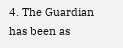4. The Guardian has been as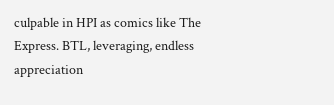culpable in HPI as comics like The Express. BTL, leveraging, endless appreciation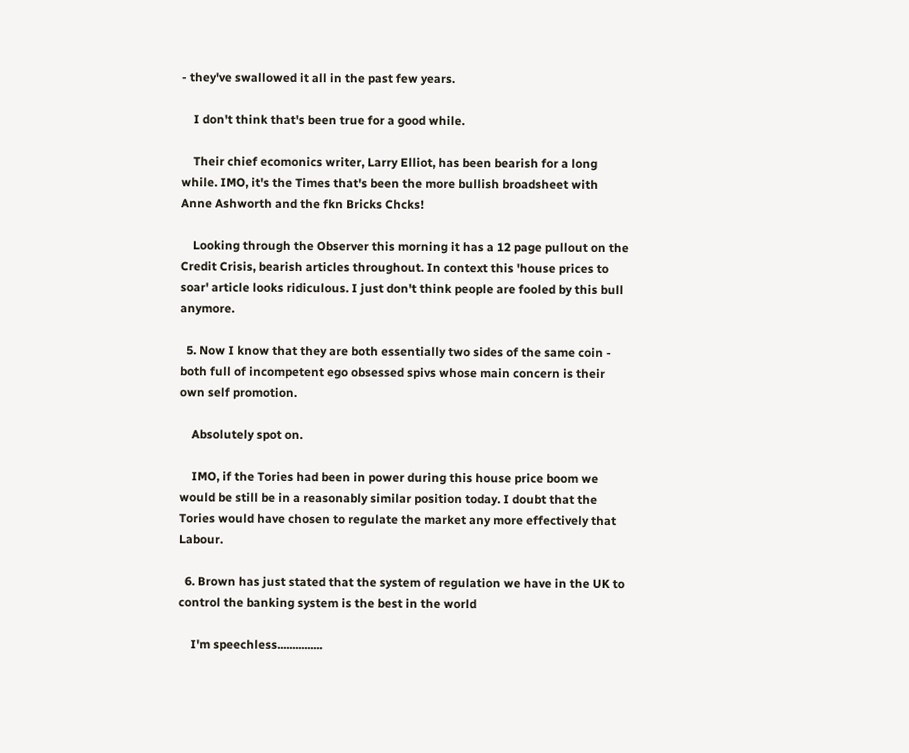- they've swallowed it all in the past few years.

    I don't think that's been true for a good while.

    Their chief ecomonics writer, Larry Elliot, has been bearish for a long while. IMO, it's the Times that's been the more bullish broadsheet with Anne Ashworth and the fkn Bricks Chcks!

    Looking through the Observer this morning it has a 12 page pullout on the Credit Crisis, bearish articles throughout. In context this 'house prices to soar' article looks ridiculous. I just don't think people are fooled by this bull anymore.

  5. Now I know that they are both essentially two sides of the same coin - both full of incompetent ego obsessed spivs whose main concern is their own self promotion.

    Absolutely spot on.

    IMO, if the Tories had been in power during this house price boom we would be still be in a reasonably similar position today. I doubt that the Tories would have chosen to regulate the market any more effectively that Labour.

  6. Brown has just stated that the system of regulation we have in the UK to control the banking system is the best in the world

    I'm speechless...............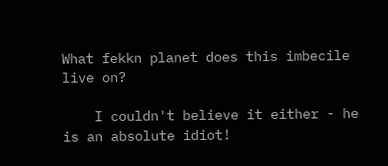What fekkn planet does this imbecile live on?

    I couldn't believe it either - he is an absolute idiot!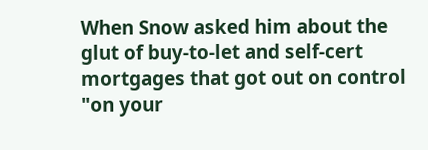When Snow asked him about the glut of buy-to-let and self-cert mortgages that got out on control "on your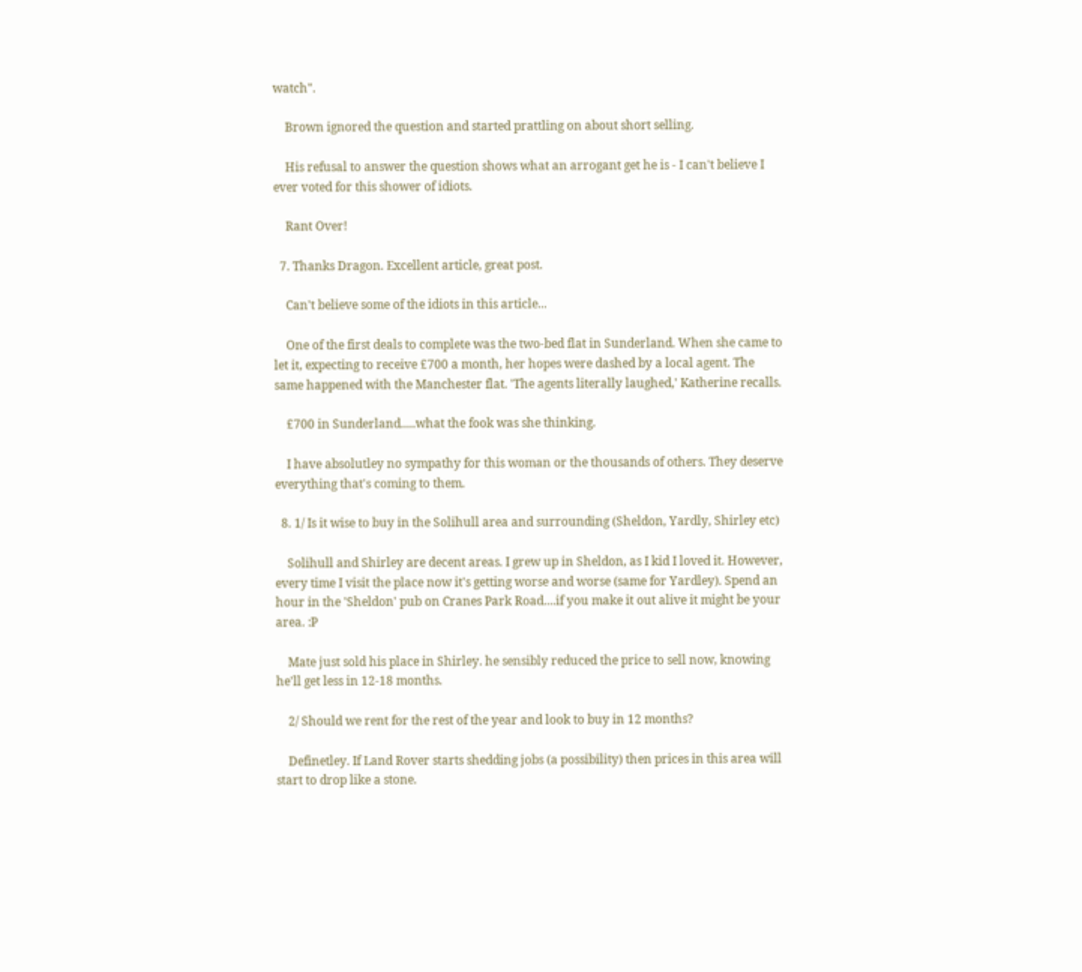watch".

    Brown ignored the question and started prattling on about short selling.

    His refusal to answer the question shows what an arrogant get he is - I can't believe I ever voted for this shower of idiots.

    Rant Over!

  7. Thanks Dragon. Excellent article, great post.

    Can't believe some of the idiots in this article...

    One of the first deals to complete was the two-bed flat in Sunderland. When she came to let it, expecting to receive £700 a month, her hopes were dashed by a local agent. The same happened with the Manchester flat. 'The agents literally laughed,' Katherine recalls.

    £700 in Sunderland.....what the fook was she thinking.

    I have absolutley no sympathy for this woman or the thousands of others. They deserve everything that's coming to them.

  8. 1/ Is it wise to buy in the Solihull area and surrounding (Sheldon, Yardly, Shirley etc)

    Solihull and Shirley are decent areas. I grew up in Sheldon, as I kid I loved it. However, every time I visit the place now it's getting worse and worse (same for Yardley). Spend an hour in the 'Sheldon' pub on Cranes Park Road....if you make it out alive it might be your area. :P

    Mate just sold his place in Shirley. he sensibly reduced the price to sell now, knowing he'll get less in 12-18 months.

    2/ Should we rent for the rest of the year and look to buy in 12 months?

    Definetley. If Land Rover starts shedding jobs (a possibility) then prices in this area will start to drop like a stone.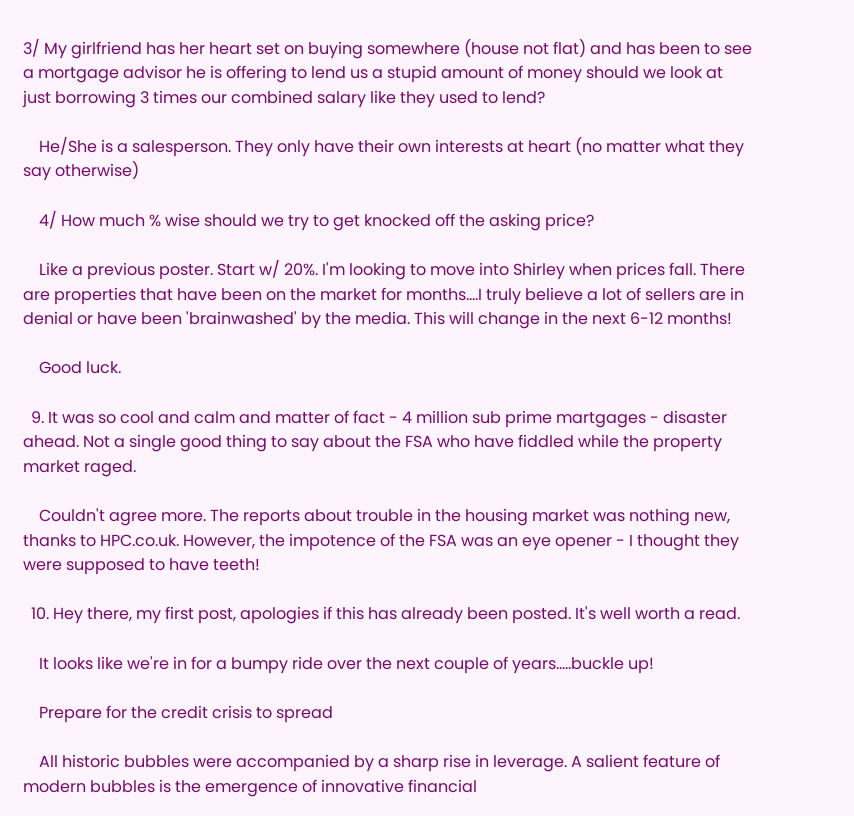3/ My girlfriend has her heart set on buying somewhere (house not flat) and has been to see a mortgage advisor he is offering to lend us a stupid amount of money should we look at just borrowing 3 times our combined salary like they used to lend?

    He/She is a salesperson. They only have their own interests at heart (no matter what they say otherwise)

    4/ How much % wise should we try to get knocked off the asking price?

    Like a previous poster. Start w/ 20%. I'm looking to move into Shirley when prices fall. There are properties that have been on the market for months....I truly believe a lot of sellers are in denial or have been 'brainwashed' by the media. This will change in the next 6-12 months!

    Good luck.

  9. It was so cool and calm and matter of fact - 4 million sub prime martgages - disaster ahead. Not a single good thing to say about the FSA who have fiddled while the property market raged.

    Couldn't agree more. The reports about trouble in the housing market was nothing new, thanks to HPC.co.uk. However, the impotence of the FSA was an eye opener - I thought they were supposed to have teeth!

  10. Hey there, my first post, apologies if this has already been posted. It's well worth a read.

    It looks like we're in for a bumpy ride over the next couple of years.....buckle up!

    Prepare for the credit crisis to spread

    All historic bubbles were accompanied by a sharp rise in leverage. A salient feature of modern bubbles is the emergence of innovative financial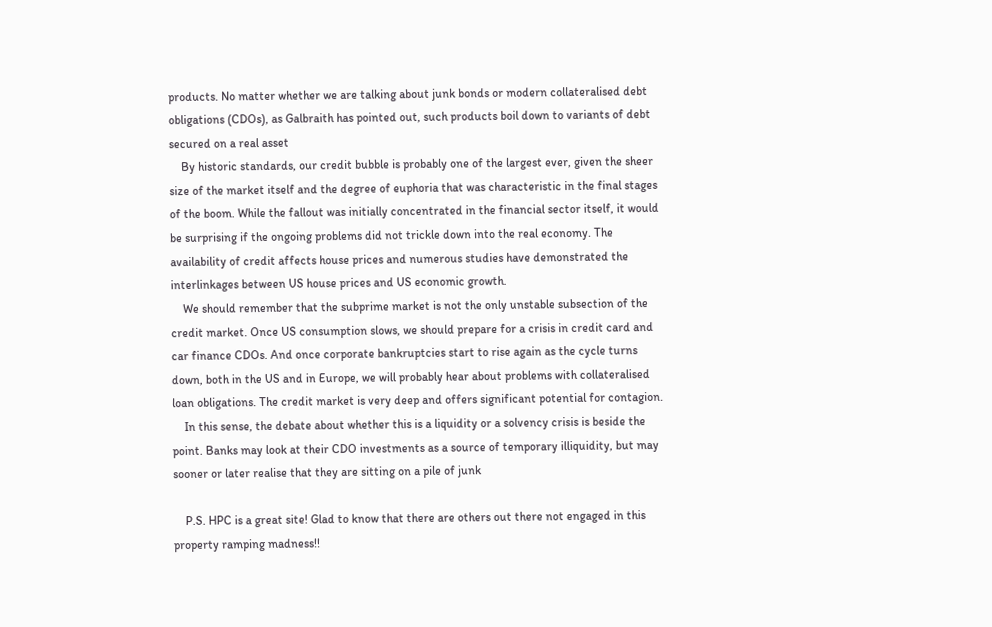products. No matter whether we are talking about junk bonds or modern collateralised debt obligations (CDOs), as Galbraith has pointed out, such products boil down to variants of debt secured on a real asset
    By historic standards, our credit bubble is probably one of the largest ever, given the sheer size of the market itself and the degree of euphoria that was characteristic in the final stages of the boom. While the fallout was initially concentrated in the financial sector itself, it would be surprising if the ongoing problems did not trickle down into the real economy. The availability of credit affects house prices and numerous studies have demonstrated the interlinkages between US house prices and US economic growth.
    We should remember that the subprime market is not the only unstable subsection of the credit market. Once US consumption slows, we should prepare for a crisis in credit card and car finance CDOs. And once corporate bankruptcies start to rise again as the cycle turns down, both in the US and in Europe, we will probably hear about problems with collateralised loan obligations. The credit market is very deep and offers significant potential for contagion.
    In this sense, the debate about whether this is a liquidity or a solvency crisis is beside the point. Banks may look at their CDO investments as a source of temporary illiquidity, but may sooner or later realise that they are sitting on a pile of junk

    P.S. HPC is a great site! Glad to know that there are others out there not engaged in this property ramping madness!!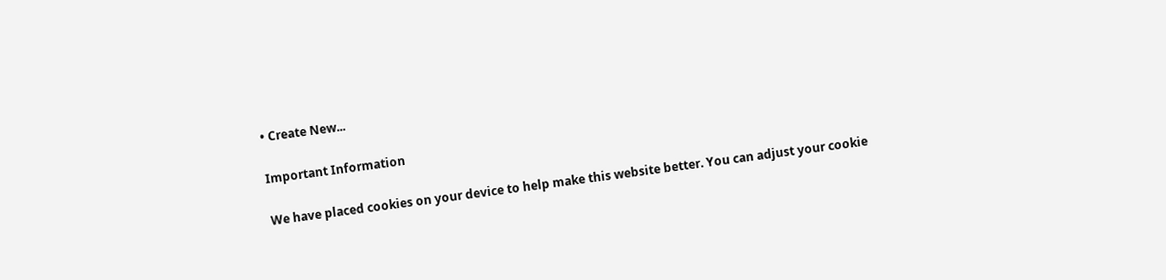• Create New...

Important Information

We have placed cookies on your device to help make this website better. You can adjust your cookie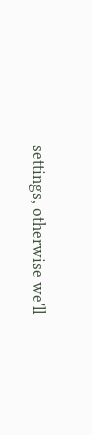settings, otherwise we'll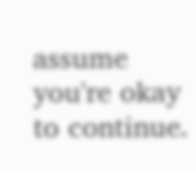assume you're okay to continue.